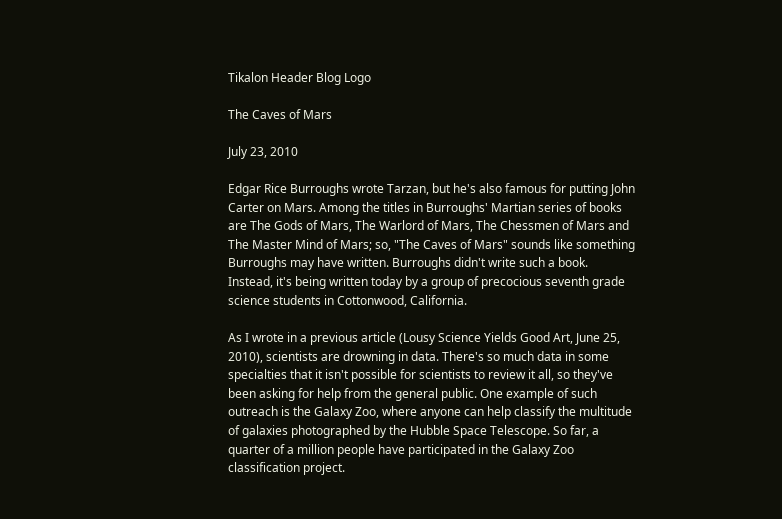Tikalon Header Blog Logo

The Caves of Mars

July 23, 2010

Edgar Rice Burroughs wrote Tarzan, but he's also famous for putting John Carter on Mars. Among the titles in Burroughs' Martian series of books are The Gods of Mars, The Warlord of Mars, The Chessmen of Mars and The Master Mind of Mars; so, "The Caves of Mars" sounds like something Burroughs may have written. Burroughs didn't write such a book. Instead, it's being written today by a group of precocious seventh grade science students in Cottonwood, California.

As I wrote in a previous article (Lousy Science Yields Good Art, June 25, 2010), scientists are drowning in data. There's so much data in some specialties that it isn't possible for scientists to review it all, so they've been asking for help from the general public. One example of such outreach is the Galaxy Zoo, where anyone can help classify the multitude of galaxies photographed by the Hubble Space Telescope. So far, a quarter of a million people have participated in the Galaxy Zoo classification project.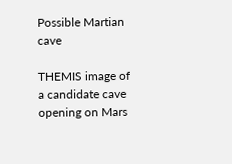Possible Martian cave

THEMIS image of a candidate cave opening on Mars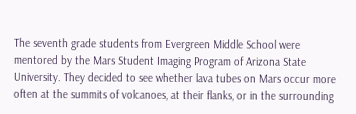The seventh grade students from Evergreen Middle School were mentored by the Mars Student Imaging Program of Arizona State University. They decided to see whether lava tubes on Mars occur more often at the summits of volcanoes, at their flanks, or in the surrounding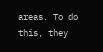areas. To do this, they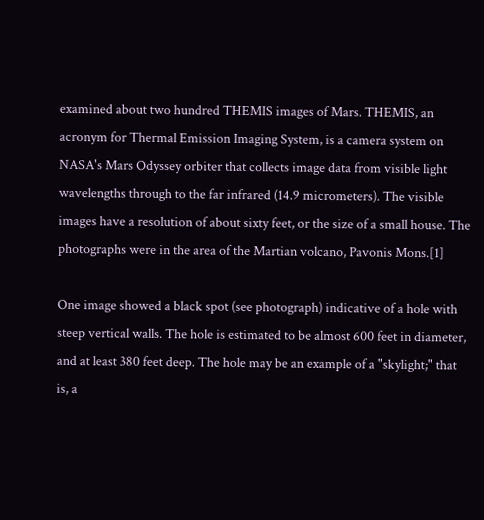examined about two hundred THEMIS images of Mars. THEMIS, an acronym for Thermal Emission Imaging System, is a camera system on NASA's Mars Odyssey orbiter that collects image data from visible light wavelengths through to the far infrared (14.9 micrometers). The visible images have a resolution of about sixty feet, or the size of a small house. The photographs were in the area of the Martian volcano, Pavonis Mons.[1]

One image showed a black spot (see photograph) indicative of a hole with steep vertical walls. The hole is estimated to be almost 600 feet in diameter, and at least 380 feet deep. The hole may be an example of a "skylight;" that is, a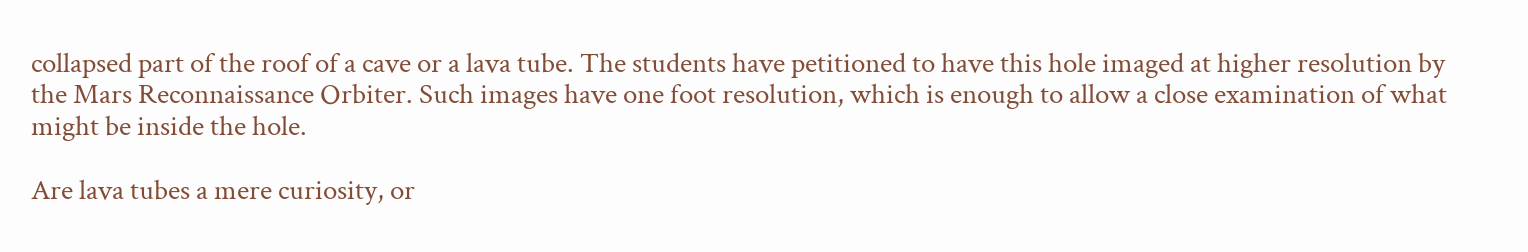collapsed part of the roof of a cave or a lava tube. The students have petitioned to have this hole imaged at higher resolution by the Mars Reconnaissance Orbiter. Such images have one foot resolution, which is enough to allow a close examination of what might be inside the hole.

Are lava tubes a mere curiosity, or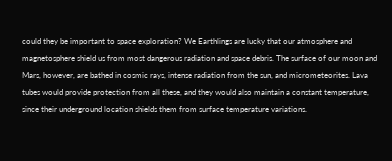could they be important to space exploration? We Earthlings are lucky that our atmosphere and magnetosphere shield us from most dangerous radiation and space debris. The surface of our moon and Mars, however, are bathed in cosmic rays, intense radiation from the sun, and micrometeorites. Lava tubes would provide protection from all these, and they would also maintain a constant temperature, since their underground location shields them from surface temperature variations.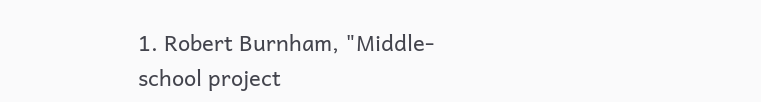1. Robert Burnham, "Middle-school project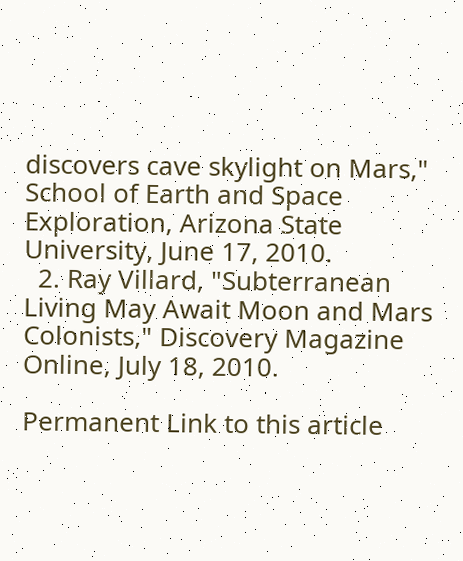discovers cave skylight on Mars," School of Earth and Space Exploration, Arizona State University, June 17, 2010.
  2. Ray Villard, "Subterranean Living May Await Moon and Mars Colonists," Discovery Magazine Online, July 18, 2010.

Permanent Link to this article